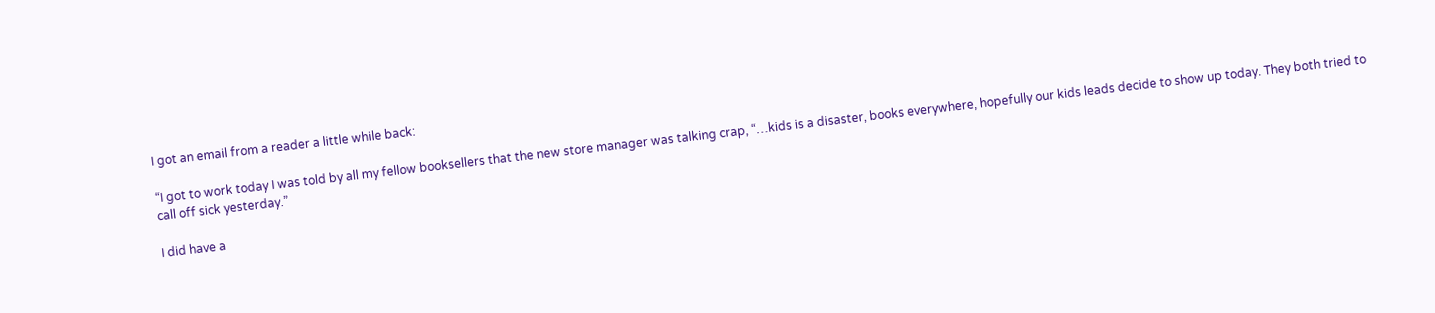I got an email from a reader a little while back:

“I got to work today I was told by all my fellow booksellers that the new store manager was talking crap, “…kids is a disaster, books everywhere, hopefully our kids leads decide to show up today. They both tried to call off sick yesterday.”

I did have a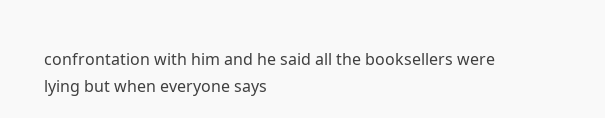confrontation with him and he said all the booksellers were lying but when everyone says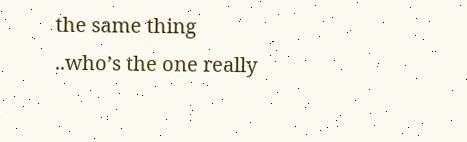the same thing ..who’s the one really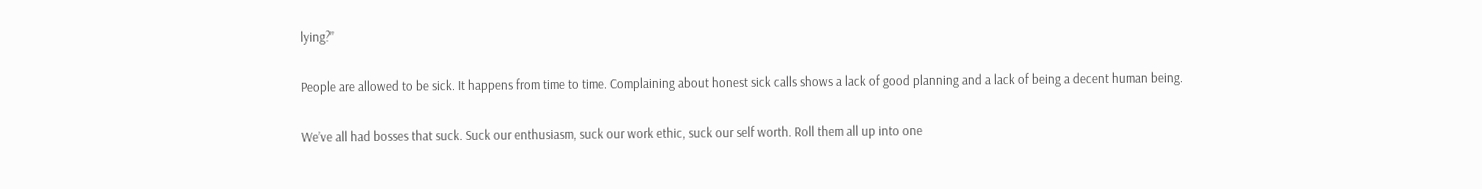lying?”

People are allowed to be sick. It happens from time to time. Complaining about honest sick calls shows a lack of good planning and a lack of being a decent human being.

We’ve all had bosses that suck. Suck our enthusiasm, suck our work ethic, suck our self worth. Roll them all up into one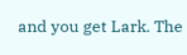and you get Lark. The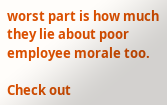worst part is how much they lie about poor employee morale too.

Check out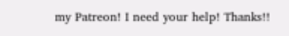my Patreon! I need your help! Thanks!!